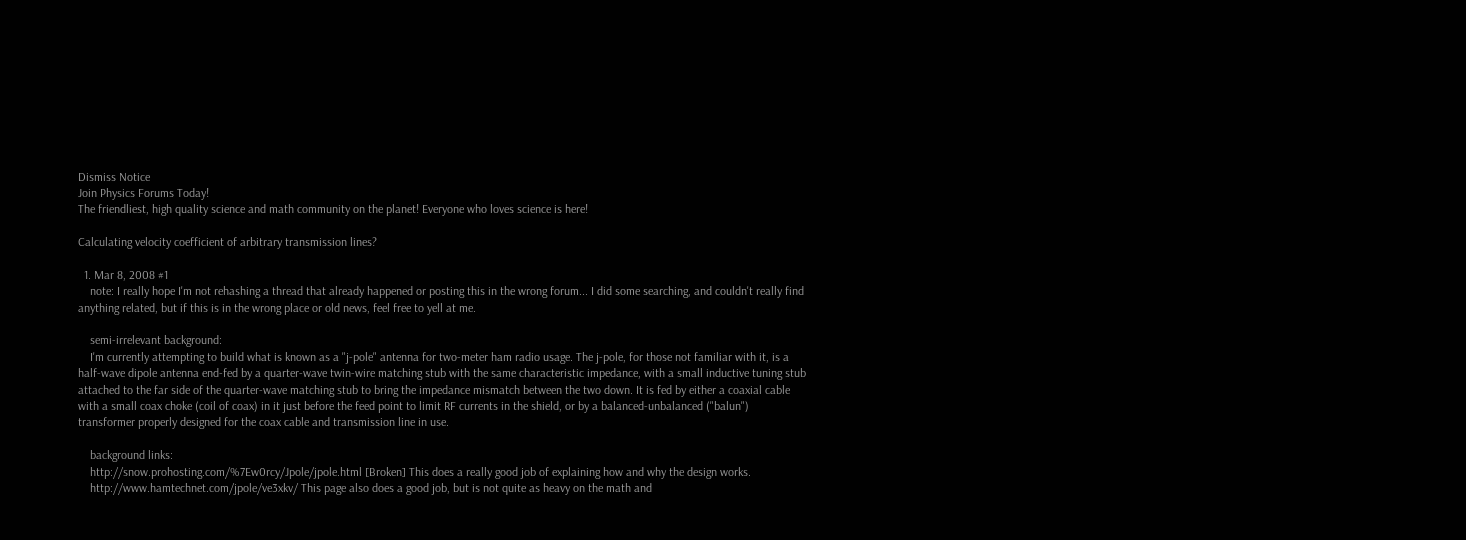Dismiss Notice
Join Physics Forums Today!
The friendliest, high quality science and math community on the planet! Everyone who loves science is here!

Calculating velocity coefficient of arbitrary transmission lines?

  1. Mar 8, 2008 #1
    note: I really hope I'm not rehashing a thread that already happened or posting this in the wrong forum... I did some searching, and couldn't really find anything related, but if this is in the wrong place or old news, feel free to yell at me.

    semi-irrelevant background:
    I'm currently attempting to build what is known as a "j-pole" antenna for two-meter ham radio usage. The j-pole, for those not familiar with it, is a half-wave dipole antenna end-fed by a quarter-wave twin-wire matching stub with the same characteristic impedance, with a small inductive tuning stub attached to the far side of the quarter-wave matching stub to bring the impedance mismatch between the two down. It is fed by either a coaxial cable with a small coax choke (coil of coax) in it just before the feed point to limit RF currents in the shield, or by a balanced-unbalanced ("balun") transformer properly designed for the coax cable and transmission line in use.

    background links:
    http://snow.prohosting.com/%7Ew0rcy/Jpole/jpole.html [Broken] This does a really good job of explaining how and why the design works.
    http://www.hamtechnet.com/jpole/ve3xkv/ This page also does a good job, but is not quite as heavy on the math and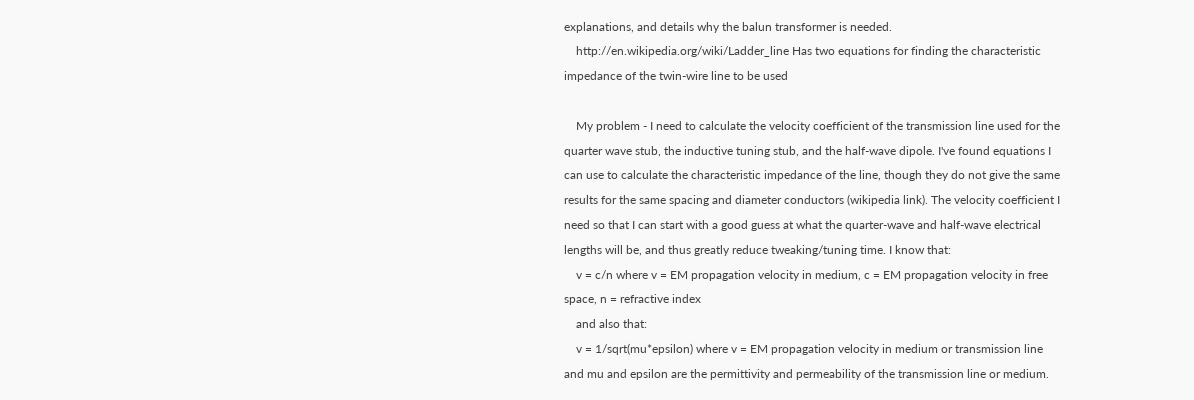explanations, and details why the balun transformer is needed.
    http://en.wikipedia.org/wiki/Ladder_line Has two equations for finding the characteristic impedance of the twin-wire line to be used

    My problem - I need to calculate the velocity coefficient of the transmission line used for the quarter wave stub, the inductive tuning stub, and the half-wave dipole. I've found equations I can use to calculate the characteristic impedance of the line, though they do not give the same results for the same spacing and diameter conductors (wikipedia link). The velocity coefficient I need so that I can start with a good guess at what the quarter-wave and half-wave electrical lengths will be, and thus greatly reduce tweaking/tuning time. I know that:
    v = c/n where v = EM propagation velocity in medium, c = EM propagation velocity in free space, n = refractive index
    and also that:
    v = 1/sqrt(mu*epsilon) where v = EM propagation velocity in medium or transmission line and mu and epsilon are the permittivity and permeability of the transmission line or medium.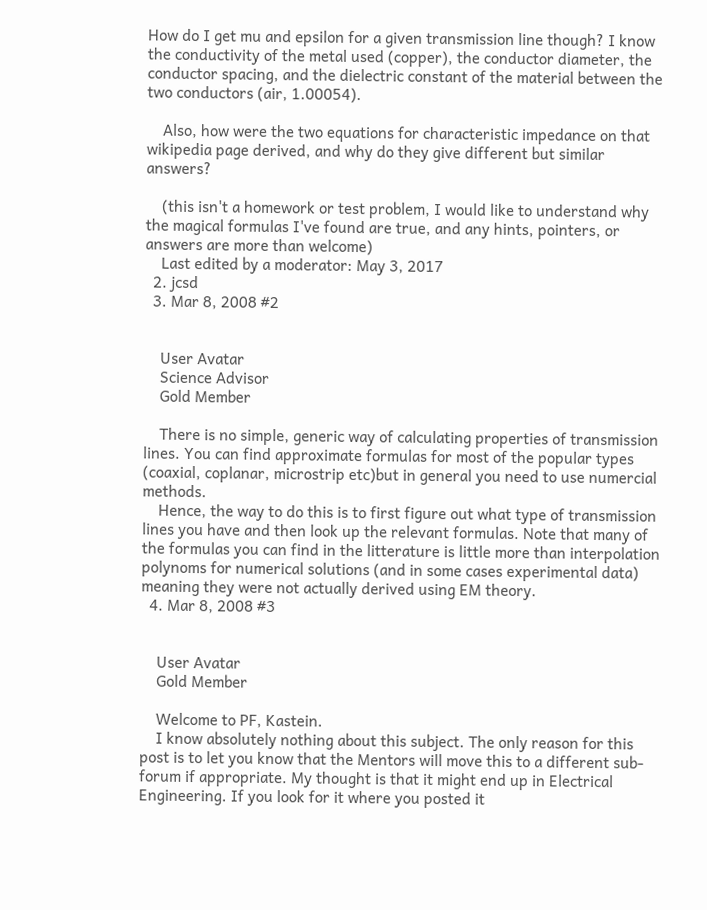How do I get mu and epsilon for a given transmission line though? I know the conductivity of the metal used (copper), the conductor diameter, the conductor spacing, and the dielectric constant of the material between the two conductors (air, 1.00054).

    Also, how were the two equations for characteristic impedance on that wikipedia page derived, and why do they give different but similar answers?

    (this isn't a homework or test problem, I would like to understand why the magical formulas I've found are true, and any hints, pointers, or answers are more than welcome)
    Last edited by a moderator: May 3, 2017
  2. jcsd
  3. Mar 8, 2008 #2


    User Avatar
    Science Advisor
    Gold Member

    There is no simple, generic way of calculating properties of transmission lines. You can find approximate formulas for most of the popular types (coaxial, coplanar, microstrip etc)but in general you need to use numercial methods.
    Hence, the way to do this is to first figure out what type of transmission lines you have and then look up the relevant formulas. Note that many of the formulas you can find in the litterature is little more than interpolation polynoms for numerical solutions (and in some cases experimental data) meaning they were not actually derived using EM theory.
  4. Mar 8, 2008 #3


    User Avatar
    Gold Member

    Welcome to PF, Kastein.
    I know absolutely nothing about this subject. The only reason for this post is to let you know that the Mentors will move this to a different sub-forum if appropriate. My thought is that it might end up in Electrical Engineering. If you look for it where you posted it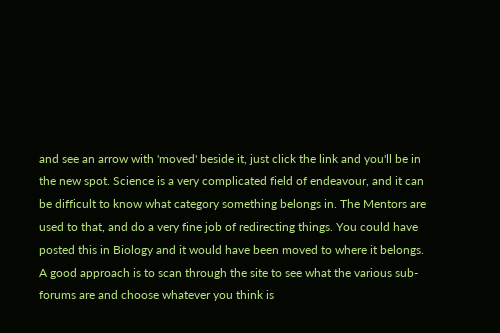and see an arrow with 'moved' beside it, just click the link and you'll be in the new spot. Science is a very complicated field of endeavour, and it can be difficult to know what category something belongs in. The Mentors are used to that, and do a very fine job of redirecting things. You could have posted this in Biology and it would have been moved to where it belongs. A good approach is to scan through the site to see what the various sub-forums are and choose whatever you think is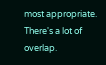most appropriate. There's a lot of overlap.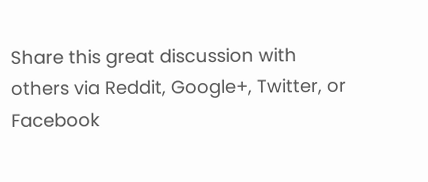Share this great discussion with others via Reddit, Google+, Twitter, or Facebook